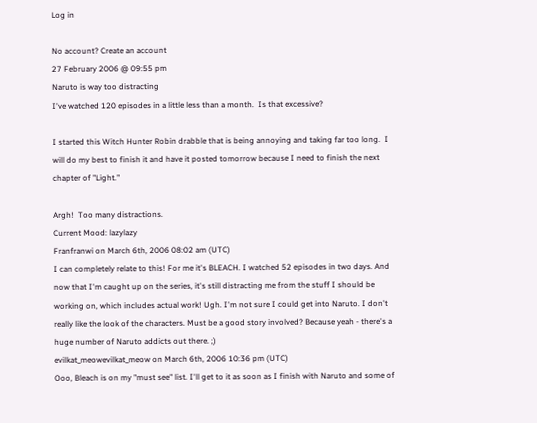Log in

No account? Create an account
27 February 2006 @ 09:55 pm
Naruto is way too distracting
I've watched 120 episodes in a little less than a month.  Is that excessive?

I started this Witch Hunter Robin drabble that is being annoying and taking far too long.  I will do my best to finish it and have it posted tomorrow because I need to finish the next chapter of "Light."

Argh!  Too many distractions.
Current Mood: lazylazy
Franfranwi on March 6th, 2006 08:02 am (UTC)
I can completely relate to this! For me it's BLEACH. I watched 52 episodes in two days. And now that I'm caught up on the series, it's still distracting me from the stuff I should be working on, which includes actual work! Ugh. I'm not sure I could get into Naruto. I don't really like the look of the characters. Must be a good story involved? Because yeah - there's a huge number of Naruto addicts out there. ;)
evilkat_meowevilkat_meow on March 6th, 2006 10:36 pm (UTC)
Ooo, Bleach is on my "must see" list. I'll get to it as soon as I finish with Naruto and some of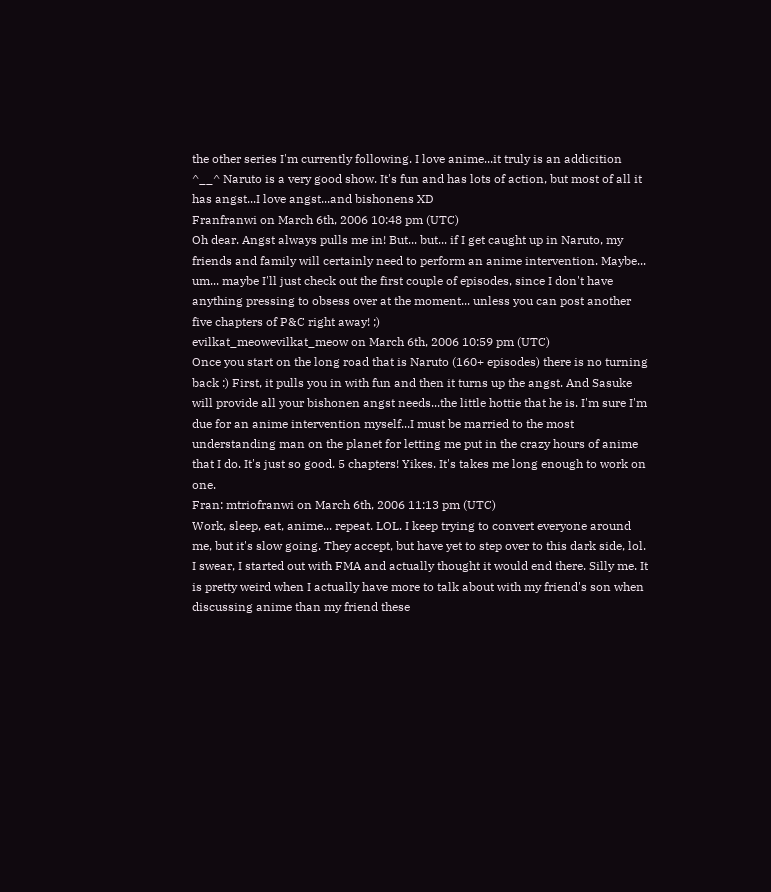the other series I'm currently following. I love anime...it truly is an addicition ^__^ Naruto is a very good show. It's fun and has lots of action, but most of all it has angst...I love angst...and bishonens XD
Franfranwi on March 6th, 2006 10:48 pm (UTC)
Oh dear. Angst always pulls me in! But... but... if I get caught up in Naruto, my friends and family will certainly need to perform an anime intervention. Maybe... um... maybe I'll just check out the first couple of episodes, since I don't have anything pressing to obsess over at the moment... unless you can post another five chapters of P&C right away! ;)
evilkat_meowevilkat_meow on March 6th, 2006 10:59 pm (UTC)
Once you start on the long road that is Naruto (160+ episodes) there is no turning back :) First, it pulls you in with fun and then it turns up the angst. And Sasuke will provide all your bishonen angst needs...the little hottie that he is. I'm sure I'm due for an anime intervention myself...I must be married to the most understanding man on the planet for letting me put in the crazy hours of anime that I do. It's just so good. 5 chapters! Yikes. It's takes me long enough to work on one.
Fran: mtriofranwi on March 6th, 2006 11:13 pm (UTC)
Work, sleep, eat, anime... repeat. LOL. I keep trying to convert everyone around me, but it's slow going. They accept, but have yet to step over to this dark side, lol. I swear, I started out with FMA and actually thought it would end there. Silly me. It is pretty weird when I actually have more to talk about with my friend's son when discussing anime than my friend these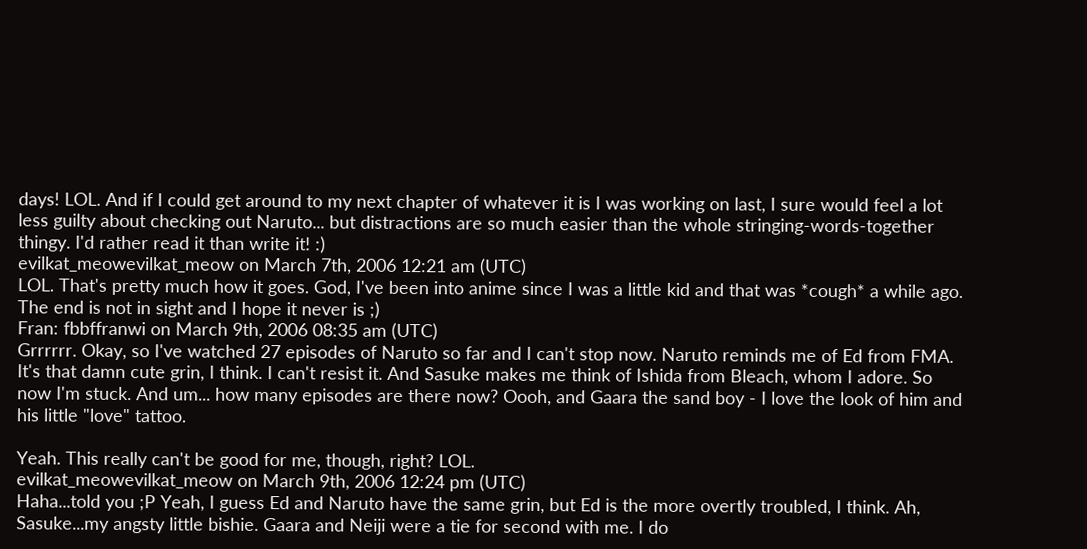days! LOL. And if I could get around to my next chapter of whatever it is I was working on last, I sure would feel a lot less guilty about checking out Naruto... but distractions are so much easier than the whole stringing-words-together thingy. I'd rather read it than write it! :)
evilkat_meowevilkat_meow on March 7th, 2006 12:21 am (UTC)
LOL. That's pretty much how it goes. God, I've been into anime since I was a little kid and that was *cough* a while ago. The end is not in sight and I hope it never is ;)
Fran: fbbffranwi on March 9th, 2006 08:35 am (UTC)
Grrrrrr. Okay, so I've watched 27 episodes of Naruto so far and I can't stop now. Naruto reminds me of Ed from FMA. It's that damn cute grin, I think. I can't resist it. And Sasuke makes me think of Ishida from Bleach, whom I adore. So now I'm stuck. And um... how many episodes are there now? Oooh, and Gaara the sand boy - I love the look of him and his little "love" tattoo.

Yeah. This really can't be good for me, though, right? LOL.
evilkat_meowevilkat_meow on March 9th, 2006 12:24 pm (UTC)
Haha...told you ;P Yeah, I guess Ed and Naruto have the same grin, but Ed is the more overtly troubled, I think. Ah, Sasuke...my angsty little bishie. Gaara and Neiji were a tie for second with me. I do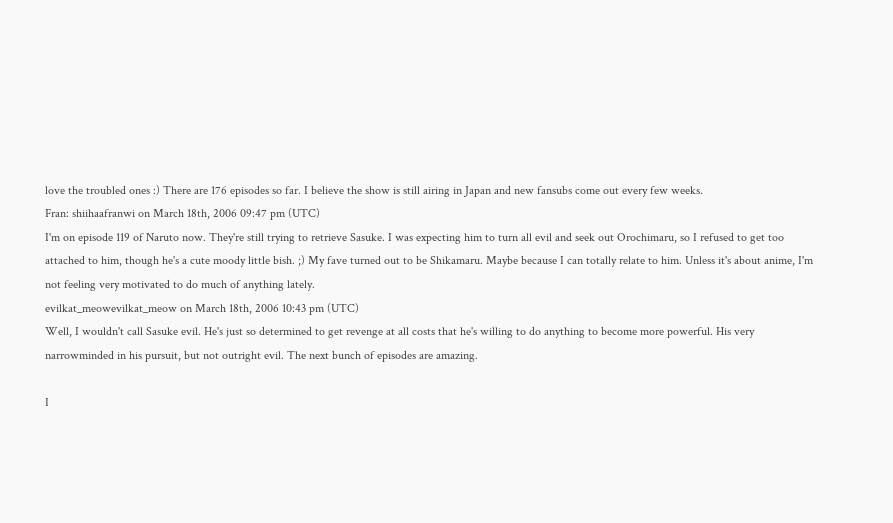love the troubled ones :) There are 176 episodes so far. I believe the show is still airing in Japan and new fansubs come out every few weeks.
Fran: shiihaafranwi on March 18th, 2006 09:47 pm (UTC)
I'm on episode 119 of Naruto now. They're still trying to retrieve Sasuke. I was expecting him to turn all evil and seek out Orochimaru, so I refused to get too attached to him, though he's a cute moody little bish. ;) My fave turned out to be Shikamaru. Maybe because I can totally relate to him. Unless it's about anime, I'm not feeling very motivated to do much of anything lately.
evilkat_meowevilkat_meow on March 18th, 2006 10:43 pm (UTC)
Well, I wouldn't call Sasuke evil. He's just so determined to get revenge at all costs that he's willing to do anything to become more powerful. His very narrowminded in his pursuit, but not outright evil. The next bunch of episodes are amazing.

I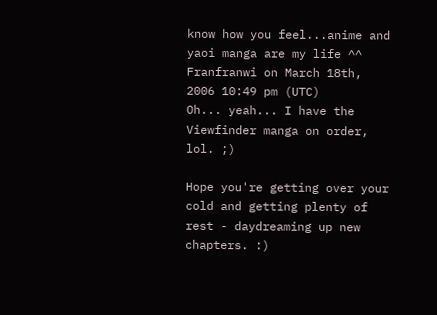know how you feel...anime and yaoi manga are my life ^^
Franfranwi on March 18th, 2006 10:49 pm (UTC)
Oh... yeah... I have the Viewfinder manga on order, lol. ;)

Hope you're getting over your cold and getting plenty of rest - daydreaming up new chapters. :)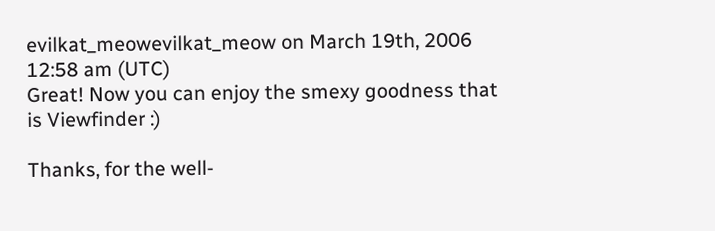evilkat_meowevilkat_meow on March 19th, 2006 12:58 am (UTC)
Great! Now you can enjoy the smexy goodness that is Viewfinder :)

Thanks, for the well-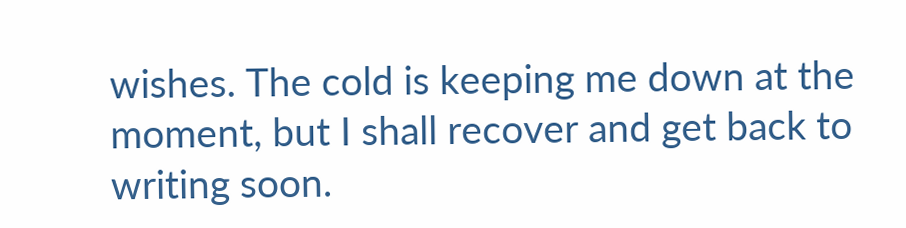wishes. The cold is keeping me down at the moment, but I shall recover and get back to writing soon.